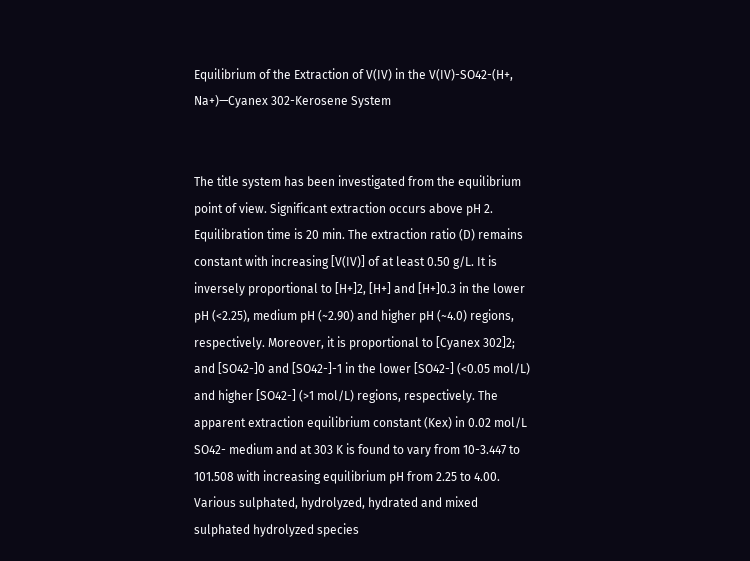Equilibrium of the Extraction of V(IV) in the V(IV)-SO42-(H+, Na+)—Cyanex 302-Kerosene System


The title system has been investigated from the equilibrium point of view. Significant extraction occurs above pH 2. Equilibration time is 20 min. The extraction ratio (D) remains constant with increasing [V(IV)] of at least 0.50 g/L. It is inversely proportional to [H+]2, [H+] and [H+]0.3 in the lower pH (<2.25), medium pH (~2.90) and higher pH (~4.0) regions, respectively. Moreover, it is proportional to [Cyanex 302]2; and [SO42-]0 and [SO42-]-1 in the lower [SO42-] (<0.05 mol/L) and higher [SO42-] (>1 mol/L) regions, respectively. The apparent extraction equilibrium constant (Kex) in 0.02 mol/L SO42- medium and at 303 K is found to vary from 10-3.447 to 101.508 with increasing equilibrium pH from 2.25 to 4.00. Various sulphated, hydrolyzed, hydrated and mixed sulphated hydrolyzed species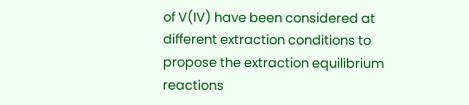of V(IV) have been considered at different extraction conditions to propose the extraction equilibrium reactions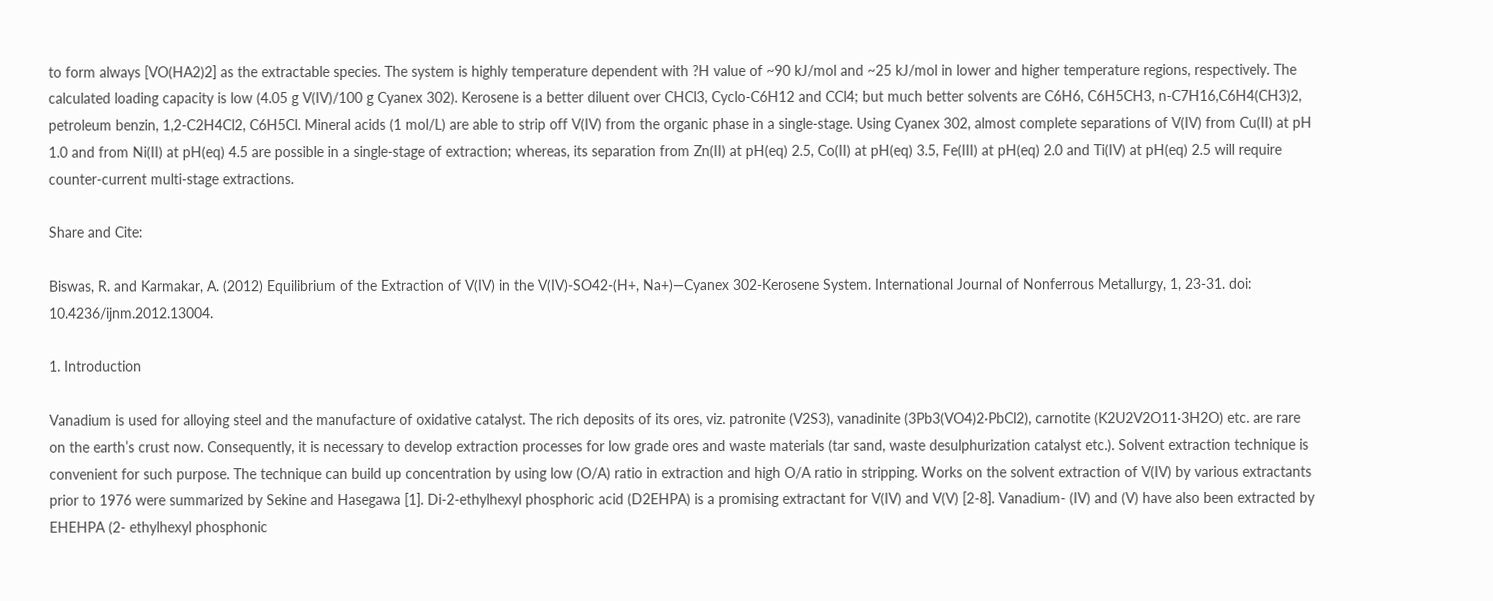to form always [VO(HA2)2] as the extractable species. The system is highly temperature dependent with ?H value of ~90 kJ/mol and ~25 kJ/mol in lower and higher temperature regions, respectively. The calculated loading capacity is low (4.05 g V(IV)/100 g Cyanex 302). Kerosene is a better diluent over CHCl3, Cyclo-C6H12 and CCl4; but much better solvents are C6H6, C6H5CH3, n-C7H16,C6H4(CH3)2, petroleum benzin, 1,2-C2H4Cl2, C6H5Cl. Mineral acids (1 mol/L) are able to strip off V(IV) from the organic phase in a single-stage. Using Cyanex 302, almost complete separations of V(IV) from Cu(II) at pH 1.0 and from Ni(II) at pH(eq) 4.5 are possible in a single-stage of extraction; whereas, its separation from Zn(II) at pH(eq) 2.5, Co(II) at pH(eq) 3.5, Fe(III) at pH(eq) 2.0 and Ti(IV) at pH(eq) 2.5 will require counter-current multi-stage extractions.

Share and Cite:

Biswas, R. and Karmakar, A. (2012) Equilibrium of the Extraction of V(IV) in the V(IV)-SO42-(H+, Na+)—Cyanex 302-Kerosene System. International Journal of Nonferrous Metallurgy, 1, 23-31. doi: 10.4236/ijnm.2012.13004.

1. Introduction

Vanadium is used for alloying steel and the manufacture of oxidative catalyst. The rich deposits of its ores, viz. patronite (V2S3), vanadinite (3Pb3(VO4)2·PbCl2), carnotite (K2U2V2O11·3H2O) etc. are rare on the earth’s crust now. Consequently, it is necessary to develop extraction processes for low grade ores and waste materials (tar sand, waste desulphurization catalyst etc.). Solvent extraction technique is convenient for such purpose. The technique can build up concentration by using low (O/A) ratio in extraction and high O/A ratio in stripping. Works on the solvent extraction of V(IV) by various extractants prior to 1976 were summarized by Sekine and Hasegawa [1]. Di-2-ethylhexyl phosphoric acid (D2EHPA) is a promising extractant for V(IV) and V(V) [2-8]. Vanadium- (IV) and (V) have also been extracted by EHEHPA (2- ethylhexyl phosphonic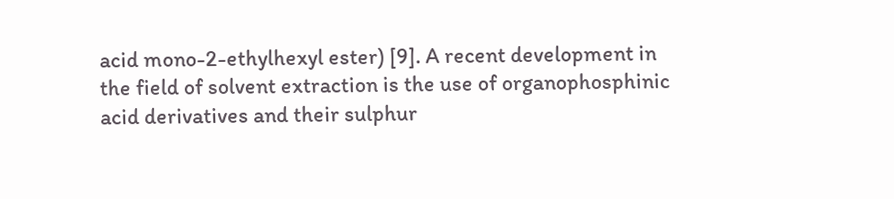acid mono-2-ethylhexyl ester) [9]. A recent development in the field of solvent extraction is the use of organophosphinic acid derivatives and their sulphur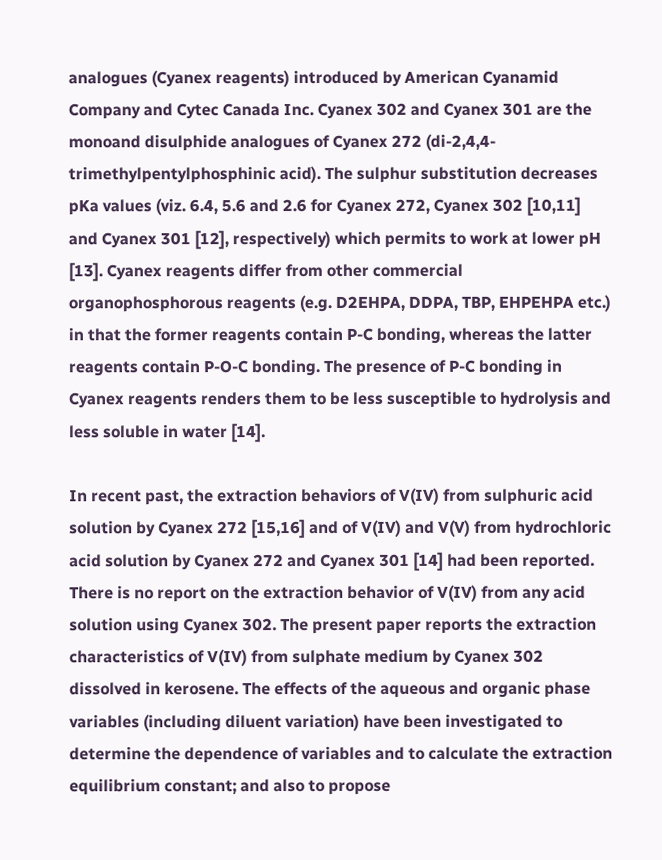analogues (Cyanex reagents) introduced by American Cyanamid Company and Cytec Canada Inc. Cyanex 302 and Cyanex 301 are the monoand disulphide analogues of Cyanex 272 (di-2,4,4-trimethylpentylphosphinic acid). The sulphur substitution decreases pKa values (viz. 6.4, 5.6 and 2.6 for Cyanex 272, Cyanex 302 [10,11] and Cyanex 301 [12], respectively) which permits to work at lower pH [13]. Cyanex reagents differ from other commercial organophosphorous reagents (e.g. D2EHPA, DDPA, TBP, EHPEHPA etc.) in that the former reagents contain P-C bonding, whereas the latter reagents contain P-O-C bonding. The presence of P-C bonding in Cyanex reagents renders them to be less susceptible to hydrolysis and less soluble in water [14].

In recent past, the extraction behaviors of V(IV) from sulphuric acid solution by Cyanex 272 [15,16] and of V(IV) and V(V) from hydrochloric acid solution by Cyanex 272 and Cyanex 301 [14] had been reported. There is no report on the extraction behavior of V(IV) from any acid solution using Cyanex 302. The present paper reports the extraction characteristics of V(IV) from sulphate medium by Cyanex 302 dissolved in kerosene. The effects of the aqueous and organic phase variables (including diluent variation) have been investigated to determine the dependence of variables and to calculate the extraction equilibrium constant; and also to propose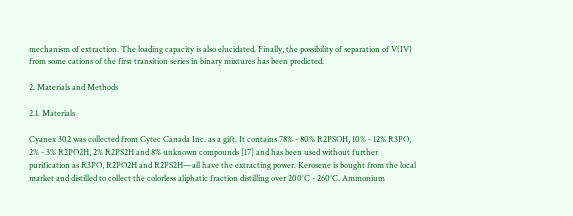mechanism of extraction. The loading capacity is also elucidated. Finally, the possibility of separation of V(IV) from some cations of the first transition series in binary mixtures has been predicted.

2. Materials and Methods

2.1. Materials

Cyanex 302 was collected from Cytec Canada Inc. as a gift. It contains 78% - 80% R2PSOH, 10% - 12% R3PO, 2% - 3% R2PO2H, 2% R2PS2H and 8% unknown compounds [17] and has been used without further purification as R3PO, R2PO2H and R2PS2H—all have the extracting power. Kerosene is bought from the local market and distilled to collect the colorless aliphatic fraction distilling over 200˚C - 260˚C. Ammonium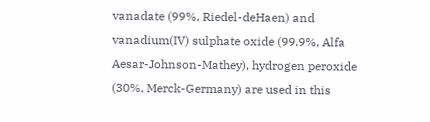vanadate (99%, Riedel-deHaen) and vanadium(IV) sulphate oxide (99.9%, Alfa Aesar-Johnson-Mathey), hydrogen peroxide (30%, Merck-Germany) are used in this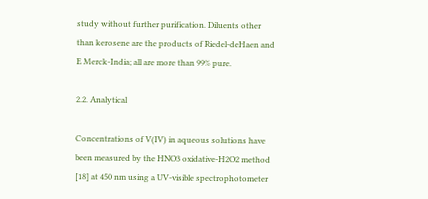study without further purification. Diluents other than kerosene are the products of Riedel-deHaen and E Merck-India; all are more than 99% pure.

2.2. Analytical

Concentrations of V(IV) in aqueous solutions have been measured by the HNO3 oxidative-H2O2 method [18] at 450 nm using a UV-visible spectrophotometer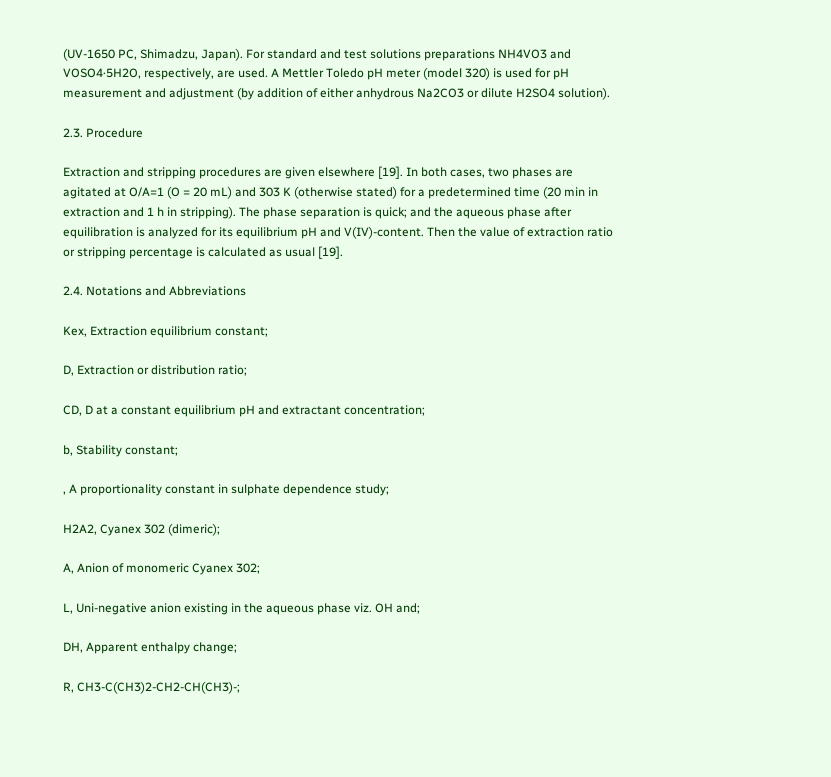(UV-1650 PC, Shimadzu, Japan). For standard and test solutions preparations NH4VO3 and VOSO4·5H2O, respectively, are used. A Mettler Toledo pH meter (model 320) is used for pH measurement and adjustment (by addition of either anhydrous Na2CO3 or dilute H2SO4 solution).

2.3. Procedure

Extraction and stripping procedures are given elsewhere [19]. In both cases, two phases are agitated at O/A=1 (O = 20 mL) and 303 K (otherwise stated) for a predetermined time (20 min in extraction and 1 h in stripping). The phase separation is quick; and the aqueous phase after equilibration is analyzed for its equilibrium pH and V(IV)-content. Then the value of extraction ratio or stripping percentage is calculated as usual [19].

2.4. Notations and Abbreviations

Kex, Extraction equilibrium constant;

D, Extraction or distribution ratio;

CD, D at a constant equilibrium pH and extractant concentration;

b, Stability constant;

, A proportionality constant in sulphate dependence study;

H2A2, Cyanex 302 (dimeric);

A, Anion of monomeric Cyanex 302;

L, Uni-negative anion existing in the aqueous phase viz. OH and;

DH, Apparent enthalpy change;

R, CH3-C(CH3)2-CH2-CH(CH3)-;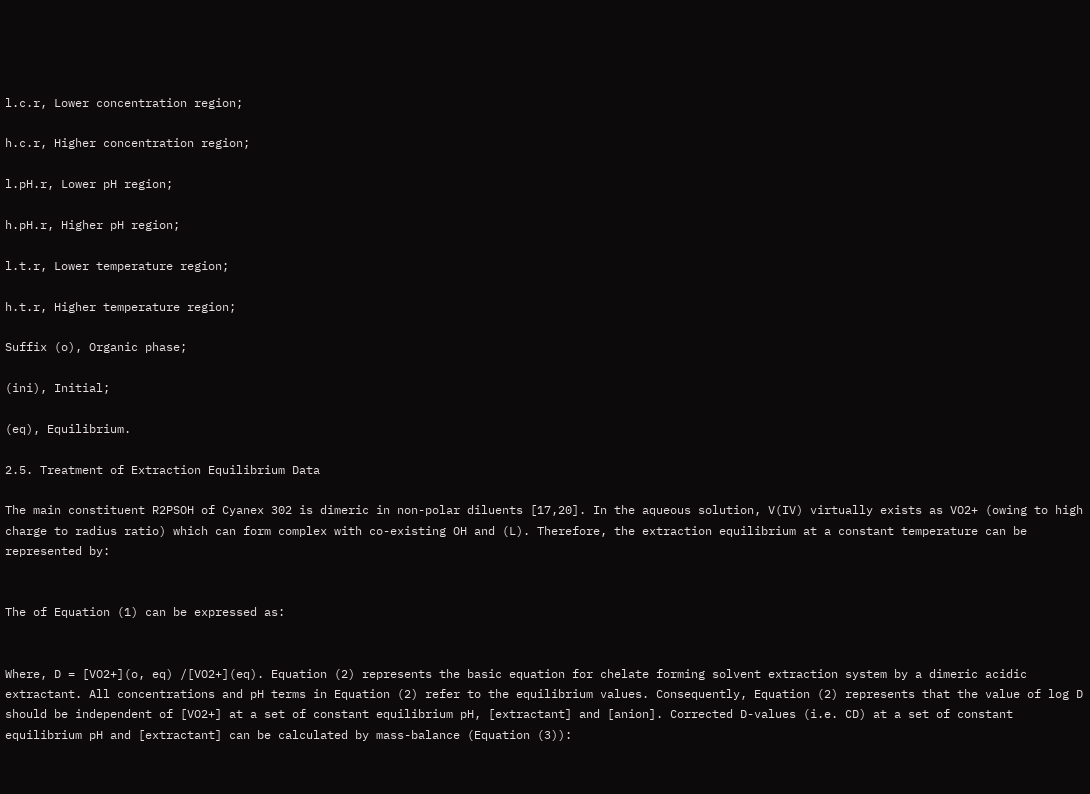l.c.r, Lower concentration region;

h.c.r, Higher concentration region;

l.pH.r, Lower pH region;

h.pH.r, Higher pH region;

l.t.r, Lower temperature region;

h.t.r, Higher temperature region;

Suffix (o), Organic phase;

(ini), Initial;

(eq), Equilibrium.

2.5. Treatment of Extraction Equilibrium Data

The main constituent R2PSOH of Cyanex 302 is dimeric in non-polar diluents [17,20]. In the aqueous solution, V(IV) virtually exists as VO2+ (owing to high charge to radius ratio) which can form complex with co-existing OH and (L). Therefore, the extraction equilibrium at a constant temperature can be represented by:


The of Equation (1) can be expressed as:


Where, D = [VO2+](o, eq) /[VO2+](eq). Equation (2) represents the basic equation for chelate forming solvent extraction system by a dimeric acidic extractant. All concentrations and pH terms in Equation (2) refer to the equilibrium values. Consequently, Equation (2) represents that the value of log D should be independent of [VO2+] at a set of constant equilibrium pH, [extractant] and [anion]. Corrected D-values (i.e. CD) at a set of constant equilibrium pH and [extractant] can be calculated by mass-balance (Equation (3)):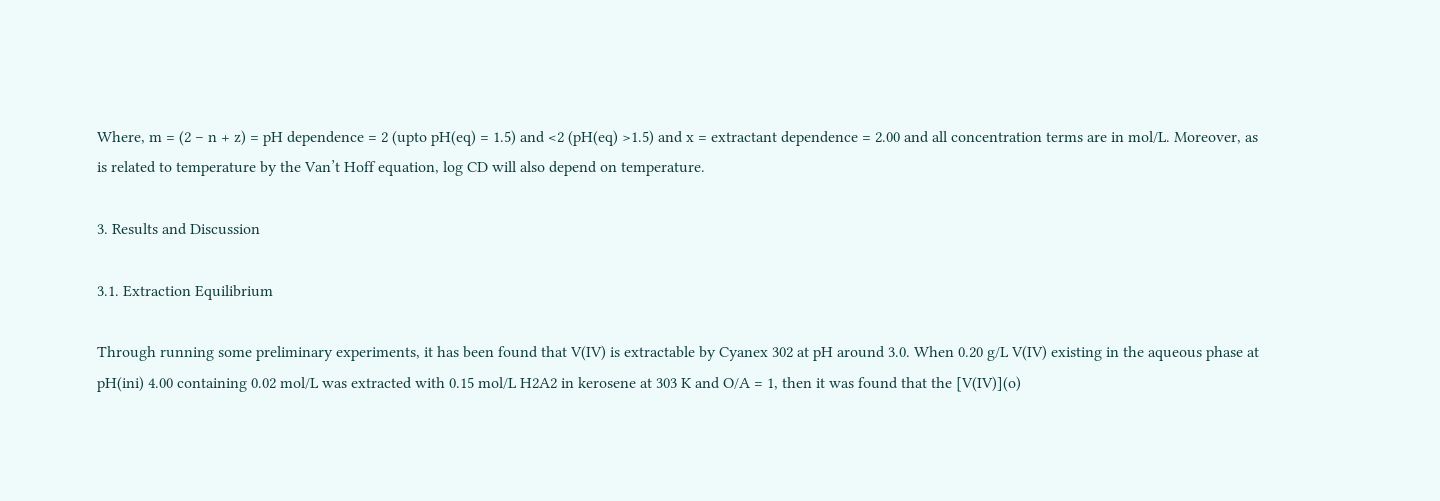Where, m = (2 − n + z) = pH dependence = 2 (upto pH(eq) = 1.5) and <2 (pH(eq) >1.5) and x = extractant dependence = 2.00 and all concentration terms are in mol/L. Moreover, as is related to temperature by the Van’t Hoff equation, log CD will also depend on temperature.

3. Results and Discussion

3.1. Extraction Equilibrium

Through running some preliminary experiments, it has been found that V(IV) is extractable by Cyanex 302 at pH around 3.0. When 0.20 g/L V(IV) existing in the aqueous phase at pH(ini) 4.00 containing 0.02 mol/L was extracted with 0.15 mol/L H2A2 in kerosene at 303 K and O/A = 1, then it was found that the [V(IV)](o)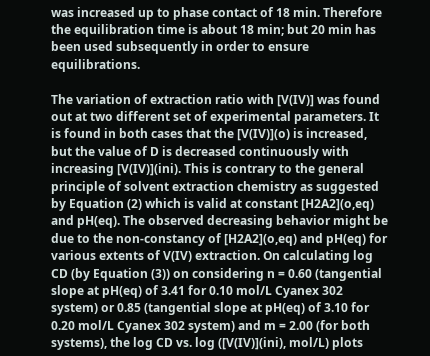was increased up to phase contact of 18 min. Therefore the equilibration time is about 18 min; but 20 min has been used subsequently in order to ensure equilibrations.

The variation of extraction ratio with [V(IV)] was found out at two different set of experimental parameters. It is found in both cases that the [V(IV)](o) is increased, but the value of D is decreased continuously with increasing [V(IV)](ini). This is contrary to the general principle of solvent extraction chemistry as suggested by Equation (2) which is valid at constant [H2A2](o,eq) and pH(eq). The observed decreasing behavior might be due to the non-constancy of [H2A2](o,eq) and pH(eq) for various extents of V(IV) extraction. On calculating log CD (by Equation (3)) on considering n = 0.60 (tangential slope at pH(eq) of 3.41 for 0.10 mol/L Cyanex 302 system) or 0.85 (tangential slope at pH(eq) of 3.10 for 0.20 mol/L Cyanex 302 system) and m = 2.00 (for both systems), the log CD vs. log ([V(IV)](ini), mol/L) plots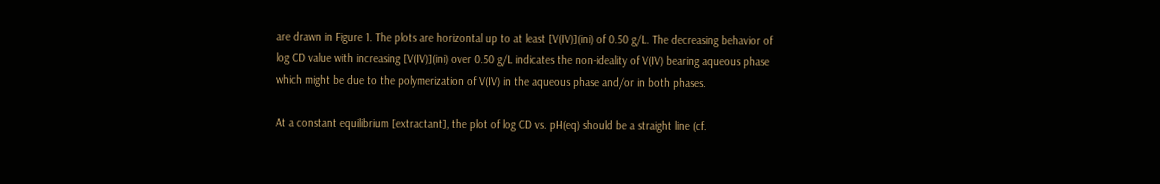are drawn in Figure 1. The plots are horizontal up to at least [V(IV)](ini) of 0.50 g/L. The decreasing behavior of log CD value with increasing [V(IV)](ini) over 0.50 g/L indicates the non-ideality of V(IV) bearing aqueous phase which might be due to the polymerization of V(IV) in the aqueous phase and/or in both phases.

At a constant equilibrium [extractant], the plot of log CD vs. pH(eq) should be a straight line (cf.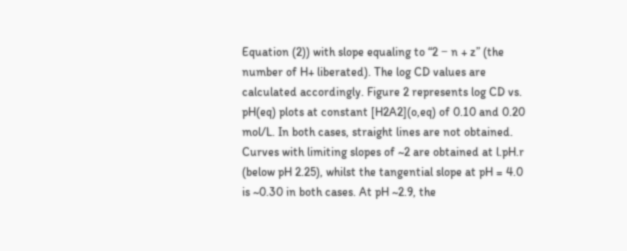Equation (2)) with slope equaling to “2 − n + z” (the number of H+ liberated). The log CD values are calculated accordingly. Figure 2 represents log CD vs. pH(eq) plots at constant [H2A2](o,eq) of 0.10 and 0.20 mol/L. In both cases, straight lines are not obtained. Curves with limiting slopes of ~2 are obtained at l.pH.r (below pH 2.25), whilst the tangential slope at pH = 4.0 is ~0.30 in both cases. At pH ~2.9, the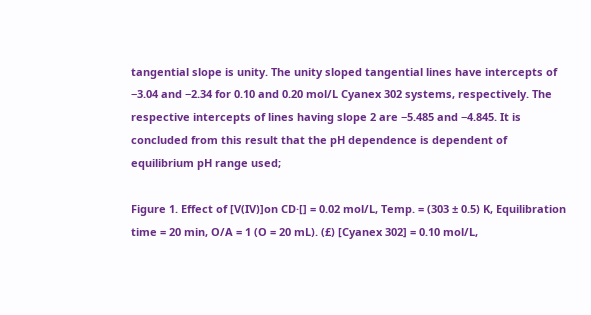tangential slope is unity. The unity sloped tangential lines have intercepts of −3.04 and −2.34 for 0.10 and 0.20 mol/L Cyanex 302 systems, respectively. The respective intercepts of lines having slope 2 are −5.485 and −4.845. It is concluded from this result that the pH dependence is dependent of equilibrium pH range used;

Figure 1. Effect of [V(IV)]on CD·[] = 0.02 mol/L, Temp. = (303 ± 0.5) K, Equilibration time = 20 min, O/A = 1 (O = 20 mL). (£) [Cyanex 302] = 0.10 mol/L,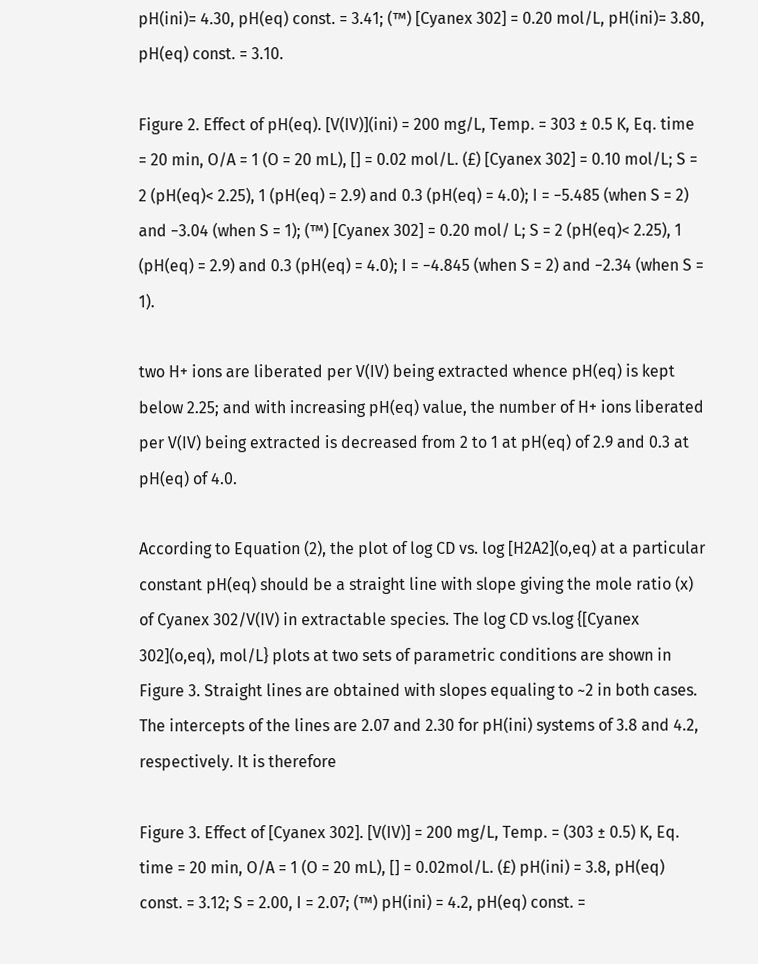pH(ini)= 4.30, pH(eq) const. = 3.41; (™) [Cyanex 302] = 0.20 mol/L, pH(ini)= 3.80, pH(eq) const. = 3.10.

Figure 2. Effect of pH(eq). [V(IV)](ini) = 200 mg/L, Temp. = 303 ± 0.5 K, Eq. time = 20 min, O/A = 1 (O = 20 mL), [] = 0.02 mol/L. (£) [Cyanex 302] = 0.10 mol/L; S = 2 (pH(eq)< 2.25), 1 (pH(eq) = 2.9) and 0.3 (pH(eq) = 4.0); I = −5.485 (when S = 2) and −3.04 (when S = 1); (™) [Cyanex 302] = 0.20 mol/ L; S = 2 (pH(eq)< 2.25), 1 (pH(eq) = 2.9) and 0.3 (pH(eq) = 4.0); I = −4.845 (when S = 2) and −2.34 (when S = 1).

two H+ ions are liberated per V(IV) being extracted whence pH(eq) is kept below 2.25; and with increasing pH(eq) value, the number of H+ ions liberated per V(IV) being extracted is decreased from 2 to 1 at pH(eq) of 2.9 and 0.3 at pH(eq) of 4.0.

According to Equation (2), the plot of log CD vs. log [H2A2](o,eq) at a particular constant pH(eq) should be a straight line with slope giving the mole ratio (x) of Cyanex 302/V(IV) in extractable species. The log CD vs.log {[Cyanex 302](o,eq), mol/L} plots at two sets of parametric conditions are shown in Figure 3. Straight lines are obtained with slopes equaling to ~2 in both cases. The intercepts of the lines are 2.07 and 2.30 for pH(ini) systems of 3.8 and 4.2, respectively. It is therefore

Figure 3. Effect of [Cyanex 302]. [V(IV)] = 200 mg/L, Temp. = (303 ± 0.5) K, Eq. time = 20 min, O/A = 1 (O = 20 mL), [] = 0.02mol/L. (£) pH(ini) = 3.8, pH(eq) const. = 3.12; S = 2.00, I = 2.07; (™) pH(ini) = 4.2, pH(eq) const. =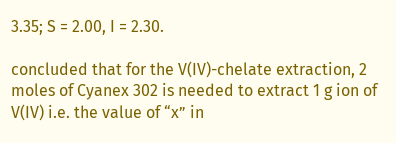3.35; S = 2.00, I = 2.30.

concluded that for the V(IV)-chelate extraction, 2 moles of Cyanex 302 is needed to extract 1 g ion of V(IV) i.e. the value of “x” in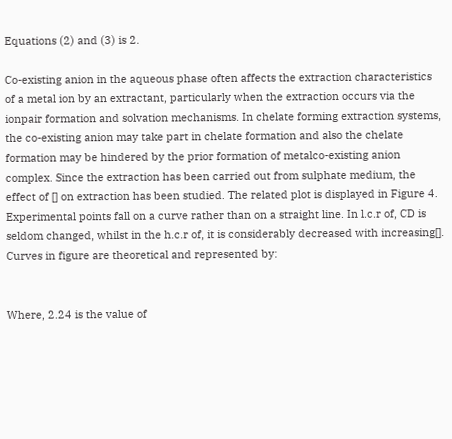Equations (2) and (3) is 2.

Co-existing anion in the aqueous phase often affects the extraction characteristics of a metal ion by an extractant, particularly when the extraction occurs via the ionpair formation and solvation mechanisms. In chelate forming extraction systems, the co-existing anion may take part in chelate formation and also the chelate formation may be hindered by the prior formation of metalco-existing anion complex. Since the extraction has been carried out from sulphate medium, the effect of [] on extraction has been studied. The related plot is displayed in Figure 4. Experimental points fall on a curve rather than on a straight line. In l.c.r of, CD is seldom changed, whilst in the h.c.r of, it is considerably decreased with increasing[]. Curves in figure are theoretical and represented by:


Where, 2.24 is the value of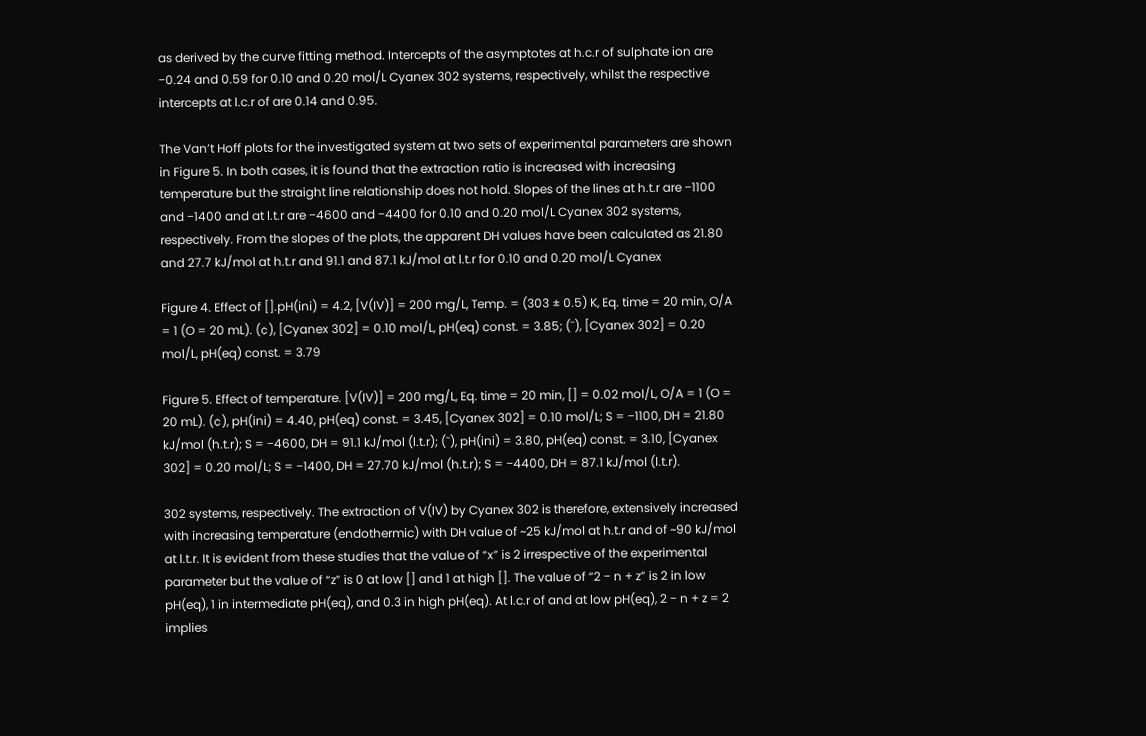as derived by the curve fitting method. Intercepts of the asymptotes at h.c.r of sulphate ion are −0.24 and 0.59 for 0.10 and 0.20 mol/L Cyanex 302 systems, respectively, whilst the respective intercepts at l.c.r of are 0.14 and 0.95.

The Van’t Hoff plots for the investigated system at two sets of experimental parameters are shown in Figure 5. In both cases, it is found that the extraction ratio is increased with increasing temperature but the straight line relationship does not hold. Slopes of the lines at h.t.r are −1100 and −1400 and at l.t.r are −4600 and −4400 for 0.10 and 0.20 mol/L Cyanex 302 systems, respectively. From the slopes of the plots, the apparent DH values have been calculated as 21.80 and 27.7 kJ/mol at h.t.r and 91.1 and 87.1 kJ/mol at l.t.r for 0.10 and 0.20 mol/L Cyanex

Figure 4. Effect of [].pH(ini) = 4.2, [V(IV)] = 200 mg/L, Temp. = (303 ± 0.5) K, Eq. time = 20 min, O/A = 1 (O = 20 mL). (¢), [Cyanex 302] = 0.10 mol/L, pH(eq) const. = 3.85; (˜), [Cyanex 302] = 0.20 mol/L, pH(eq) const. = 3.79

Figure 5. Effect of temperature. [V(IV)] = 200 mg/L, Eq. time = 20 min, [] = 0.02 mol/L, O/A = 1 (O = 20 mL). (¢), pH(ini) = 4.40, pH(eq) const. = 3.45, [Cyanex 302] = 0.10 mol/L; S = −1100, DH = 21.80 kJ/mol (h.t.r); S = −4600, DH = 91.1 kJ/mol (l.t.r); (˜), pH(ini) = 3.80, pH(eq) const. = 3.10, [Cyanex 302] = 0.20 mol/L; S = −1400, DH = 27.70 kJ/mol (h.t.r); S = −4400, DH = 87.1 kJ/mol (l.t.r).

302 systems, respectively. The extraction of V(IV) by Cyanex 302 is therefore, extensively increased with increasing temperature (endothermic) with DH value of ~25 kJ/mol at h.t.r and of ~90 kJ/mol at l.t.r. It is evident from these studies that the value of “x” is 2 irrespective of the experimental parameter but the value of “z” is 0 at low [] and 1 at high []. The value of “2 − n + z” is 2 in low pH(eq), 1 in intermediate pH(eq), and 0.3 in high pH(eq). At l.c.r of and at low pH(eq), 2 − n + z = 2 implies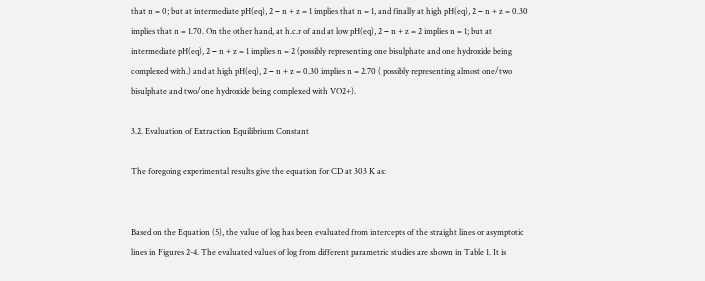that n = 0; but at intermediate pH(eq), 2 − n + z = 1 implies that n = 1, and finally at high pH(eq), 2 − n + z = 0.30 implies that n = 1.70. On the other hand, at h.c.r of and at low pH(eq), 2 − n + z = 2 implies n = 1; but at intermediate pH(eq), 2 − n + z = 1 implies n = 2 (possibly representing one bisulphate and one hydroxide being complexed with.) and at high pH(eq), 2 − n + z = 0.30 implies n = 2.70 ( possibly representing almost one/two bisulphate and two/one hydroxide being complexed with VO2+).

3.2. Evaluation of Extraction Equilibrium Constant

The foregoing experimental results give the equation for CD at 303 K as:


Based on the Equation (5), the value of log has been evaluated from intercepts of the straight lines or asymptotic lines in Figures 2-4. The evaluated values of log from different parametric studies are shown in Table 1. It is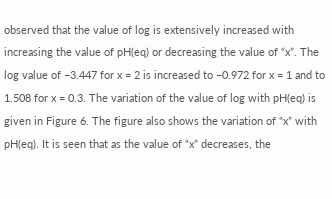observed that the value of log is extensively increased with increasing the value of pH(eq) or decreasing the value of “x”. The log value of −3.447 for x = 2 is increased to −0.972 for x = 1 and to 1.508 for x = 0.3. The variation of the value of log with pH(eq) is given in Figure 6. The figure also shows the variation of “x” with pH(eq). It is seen that as the value of “x” decreases, the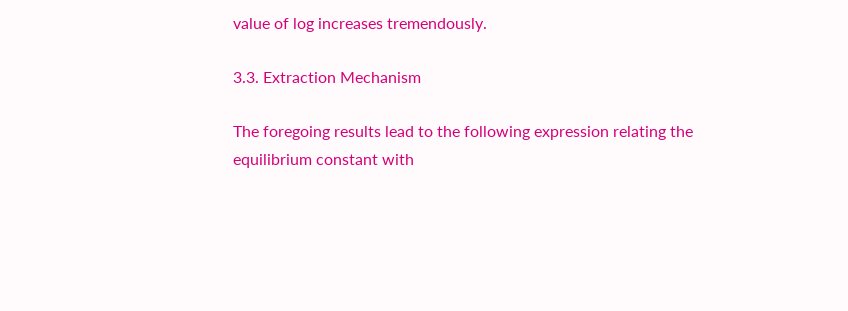value of log increases tremendously.

3.3. Extraction Mechanism

The foregoing results lead to the following expression relating the equilibrium constant with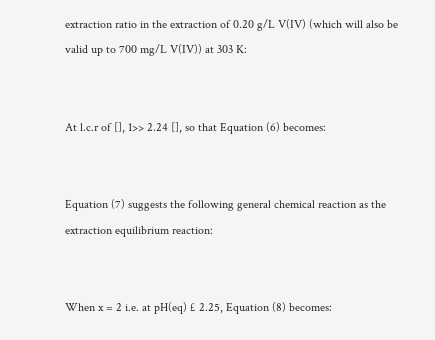extraction ratio in the extraction of 0.20 g/L V(IV) (which will also be valid up to 700 mg/L V(IV)) at 303 K:


At l.c.r of [], 1>> 2.24 [], so that Equation (6) becomes:


Equation (7) suggests the following general chemical reaction as the extraction equilibrium reaction:


When x = 2 i.e. at pH(eq) £ 2.25, Equation (8) becomes: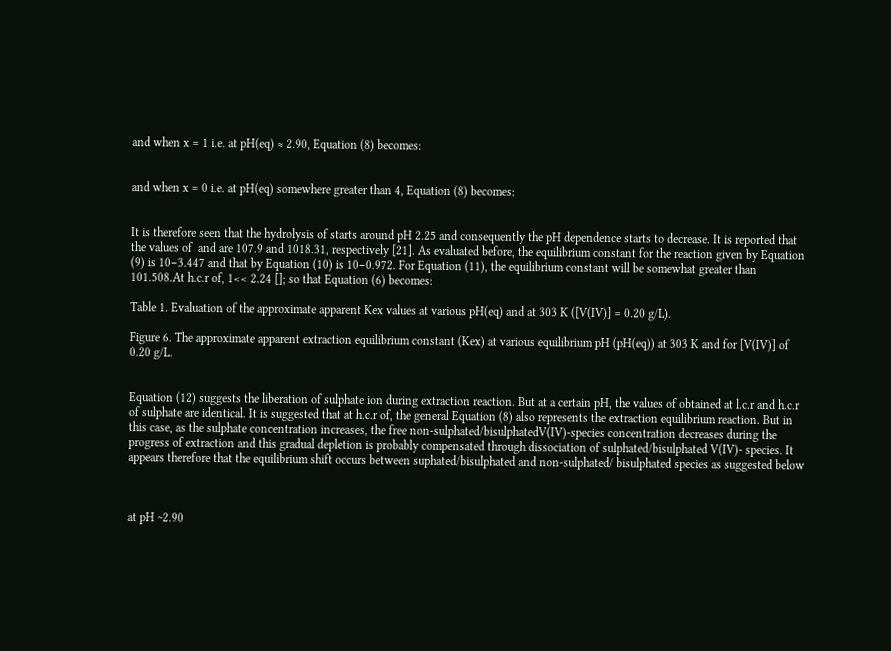and when x = 1 i.e. at pH(eq) ≈ 2.90, Equation (8) becomes:


and when x = 0 i.e. at pH(eq) somewhere greater than 4, Equation (8) becomes:


It is therefore seen that the hydrolysis of starts around pH 2.25 and consequently the pH dependence starts to decrease. It is reported that the values of  and are 107.9 and 1018.31, respectively [21]. As evaluated before, the equilibrium constant for the reaction given by Equation (9) is 10−3.447 and that by Equation (10) is 10−0.972. For Equation (11), the equilibrium constant will be somewhat greater than 101.508.At h.c.r of, 1<< 2.24 []; so that Equation (6) becomes:

Table 1. Evaluation of the approximate apparent Kex values at various pH(eq) and at 303 K ([V(IV)] = 0.20 g/L).

Figure 6. The approximate apparent extraction equilibrium constant (Kex) at various equilibrium pH (pH(eq)) at 303 K and for [V(IV)] of 0.20 g/L.


Equation (12) suggests the liberation of sulphate ion during extraction reaction. But at a certain pH, the values of obtained at l.c.r and h.c.r of sulphate are identical. It is suggested that at h.c.r of, the general Equation (8) also represents the extraction equilibrium reaction. But in this case, as the sulphate concentration increases, the free non-sulphated/bisulphatedV(IV)-species concentration decreases during the progress of extraction and this gradual depletion is probably compensated through dissociation of sulphated/bisulphated V(IV)- species. It appears therefore that the equilibrium shift occurs between suphated/bisulphated and non-sulphated/ bisulphated species as suggested below



at pH ~2.90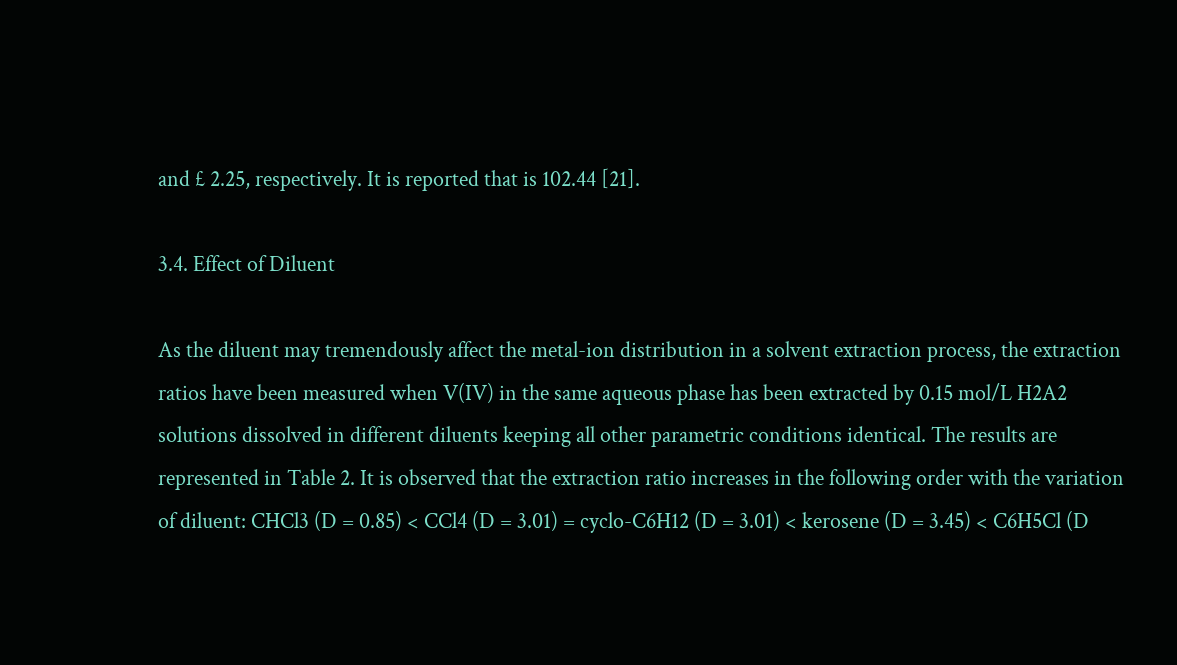and £ 2.25, respectively. It is reported that is 102.44 [21].

3.4. Effect of Diluent

As the diluent may tremendously affect the metal-ion distribution in a solvent extraction process, the extraction ratios have been measured when V(IV) in the same aqueous phase has been extracted by 0.15 mol/L H2A2 solutions dissolved in different diluents keeping all other parametric conditions identical. The results are represented in Table 2. It is observed that the extraction ratio increases in the following order with the variation of diluent: CHCl3 (D = 0.85) < CCl4 (D = 3.01) = cyclo-C6H12 (D = 3.01) < kerosene (D = 3.45) < C6H5Cl (D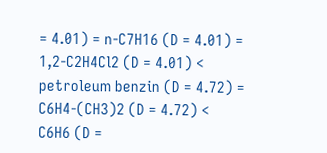= 4.01) = n-C7H16 (D = 4.01) = 1,2-C2H4Cl2 (D = 4.01) < petroleum benzin (D = 4.72) = C6H4-(CH3)2 (D = 4.72) < C6H6 (D =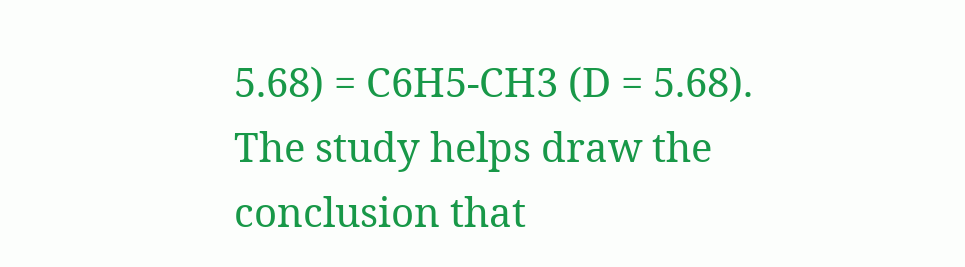5.68) = C6H5-CH3 (D = 5.68). The study helps draw the conclusion that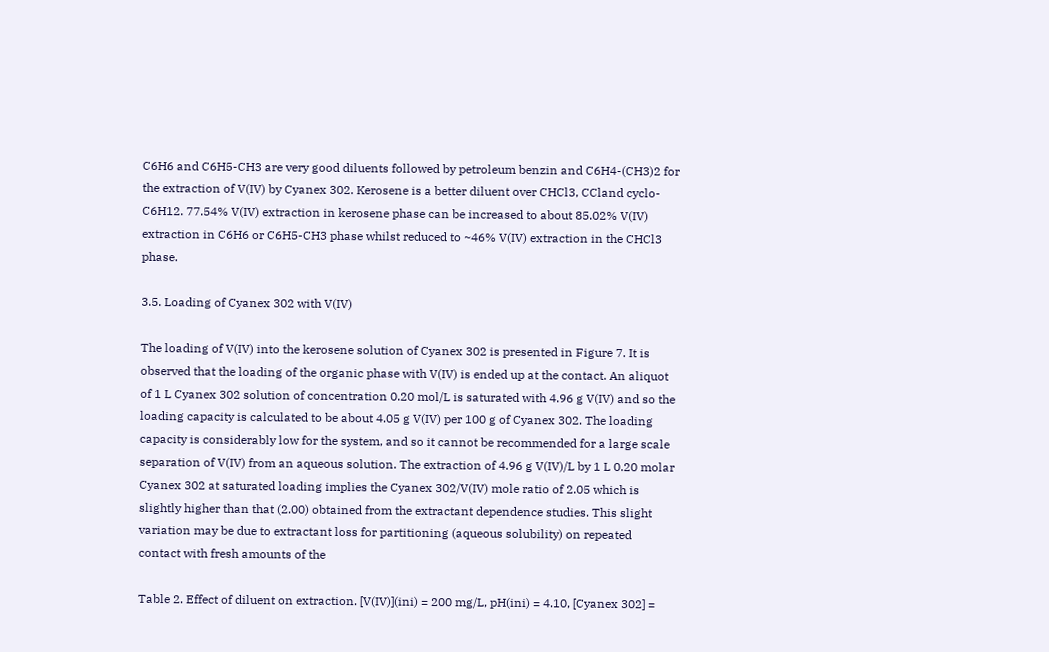C6H6 and C6H5-CH3 are very good diluents followed by petroleum benzin and C6H4-(CH3)2 for the extraction of V(IV) by Cyanex 302. Kerosene is a better diluent over CHCl3, CCland cyclo-C6H12. 77.54% V(IV) extraction in kerosene phase can be increased to about 85.02% V(IV) extraction in C6H6 or C6H5-CH3 phase whilst reduced to ~46% V(IV) extraction in the CHCl3 phase.

3.5. Loading of Cyanex 302 with V(IV)

The loading of V(IV) into the kerosene solution of Cyanex 302 is presented in Figure 7. It is observed that the loading of the organic phase with V(IV) is ended up at the contact. An aliquot of 1 L Cyanex 302 solution of concentration 0.20 mol/L is saturated with 4.96 g V(IV) and so the loading capacity is calculated to be about 4.05 g V(IV) per 100 g of Cyanex 302. The loading capacity is considerably low for the system, and so it cannot be recommended for a large scale separation of V(IV) from an aqueous solution. The extraction of 4.96 g V(IV)/L by 1 L 0.20 molar Cyanex 302 at saturated loading implies the Cyanex 302/V(IV) mole ratio of 2.05 which is slightly higher than that (2.00) obtained from the extractant dependence studies. This slight variation may be due to extractant loss for partitioning (aqueous solubility) on repeated contact with fresh amounts of the

Table 2. Effect of diluent on extraction. [V(IV)](ini) = 200 mg/L, pH(ini) = 4.10, [Cyanex 302] =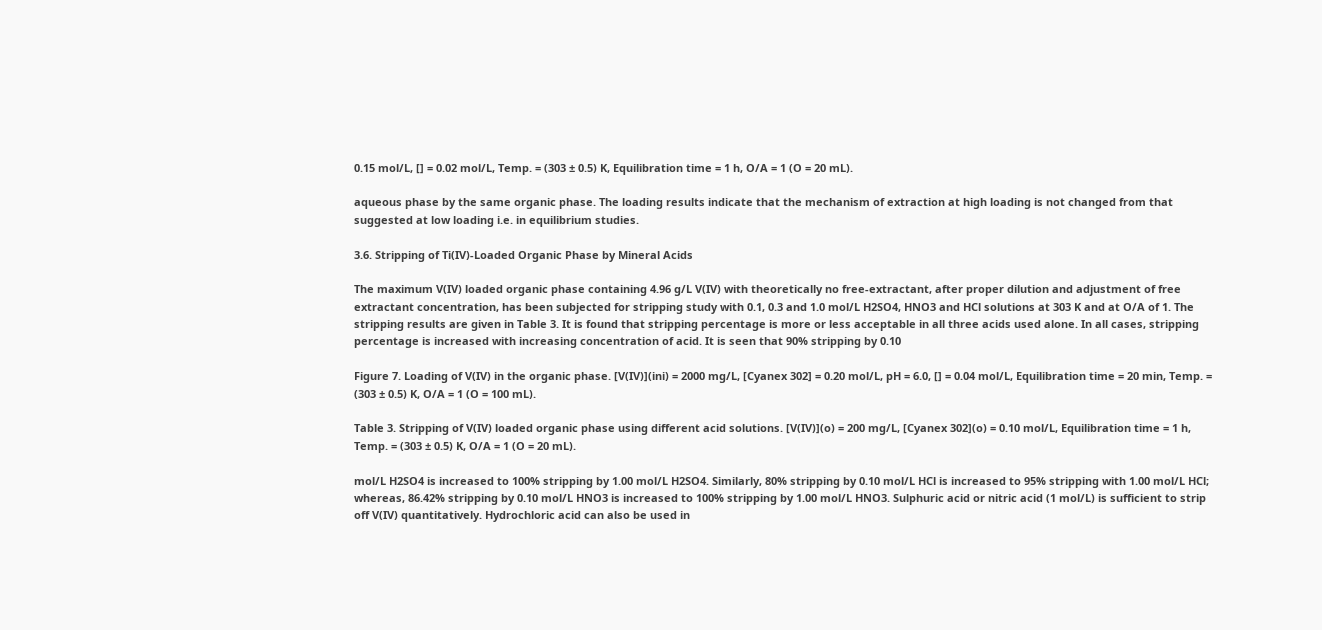0.15 mol/L, [] = 0.02 mol/L, Temp. = (303 ± 0.5) K, Equilibration time = 1 h, O/A = 1 (O = 20 mL).

aqueous phase by the same organic phase. The loading results indicate that the mechanism of extraction at high loading is not changed from that suggested at low loading i.e. in equilibrium studies.

3.6. Stripping of Ti(IV)-Loaded Organic Phase by Mineral Acids

The maximum V(IV) loaded organic phase containing 4.96 g/L V(IV) with theoretically no free-extractant, after proper dilution and adjustment of free extractant concentration, has been subjected for stripping study with 0.1, 0.3 and 1.0 mol/L H2SO4, HNO3 and HCl solutions at 303 K and at O/A of 1. The stripping results are given in Table 3. It is found that stripping percentage is more or less acceptable in all three acids used alone. In all cases, stripping percentage is increased with increasing concentration of acid. It is seen that 90% stripping by 0.10

Figure 7. Loading of V(IV) in the organic phase. [V(IV)](ini) = 2000 mg/L, [Cyanex 302] = 0.20 mol/L, pH = 6.0, [] = 0.04 mol/L, Equilibration time = 20 min, Temp. = (303 ± 0.5) K, O/A = 1 (O = 100 mL).

Table 3. Stripping of V(IV) loaded organic phase using different acid solutions. [V(IV)](o) = 200 mg/L, [Cyanex 302](o) = 0.10 mol/L, Equilibration time = 1 h, Temp. = (303 ± 0.5) K, O/A = 1 (O = 20 mL).

mol/L H2SO4 is increased to 100% stripping by 1.00 mol/L H2SO4. Similarly, 80% stripping by 0.10 mol/L HCl is increased to 95% stripping with 1.00 mol/L HCl; whereas, 86.42% stripping by 0.10 mol/L HNO3 is increased to 100% stripping by 1.00 mol/L HNO3. Sulphuric acid or nitric acid (1 mol/L) is sufficient to strip off V(IV) quantitatively. Hydrochloric acid can also be used in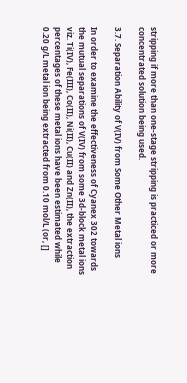stripping if more than one-stage stripping is practiced or more concentrated solution being used.

3.7. Separation Ability of V(IV) from Some Other Metal ions

In order to examine the effectiveness of Cyanex 302 towards the mutual separations of V(IV) from some 3d-block metal ions viz. Ti(IV), Fe(III), Co(II), Ni(II), Cu(II) and Zn(II), the extraction percentages of these metal ions have been estimated while 0.20 g/L metal ion being extracted from 0.10 mol/L (or, []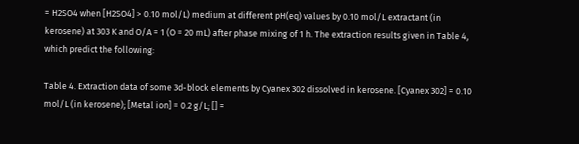= H2SO4 when [H2SO4] > 0.10 mol/L) medium at different pH(eq) values by 0.10 mol/L extractant (in kerosene) at 303 K and O/A = 1 (O = 20 mL) after phase mixing of 1 h. The extraction results given in Table 4, which predict the following:

Table 4. Extraction data of some 3d-block elements by Cyanex 302 dissolved in kerosene. [Cyanex 302] = 0.10 mol/L (in kerosene); [Metal ion] = 0.2 g/L; [] =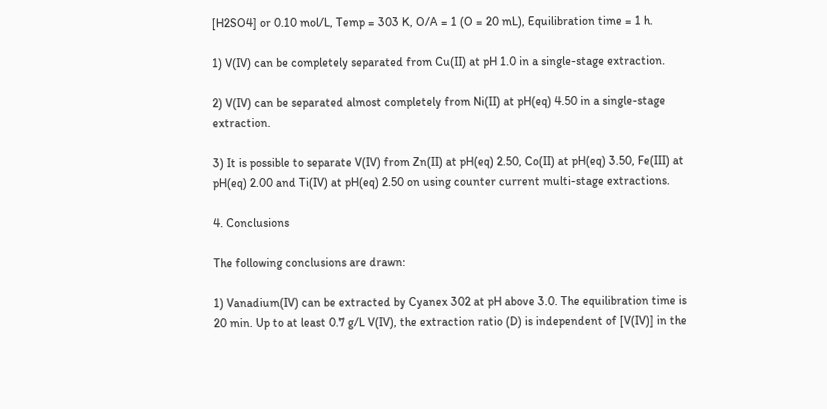[H2SO4] or 0.10 mol/L, Temp = 303 K, O/A = 1 (O = 20 mL), Equilibration time = 1 h.

1) V(IV) can be completely separated from Cu(II) at pH 1.0 in a single-stage extraction.

2) V(IV) can be separated almost completely from Ni(II) at pH(eq) 4.50 in a single-stage extraction.

3) It is possible to separate V(IV) from Zn(II) at pH(eq) 2.50, Co(II) at pH(eq) 3.50, Fe(III) at pH(eq) 2.00 and Ti(IV) at pH(eq) 2.50 on using counter current multi-stage extractions.

4. Conclusions

The following conclusions are drawn:

1) Vanadium(IV) can be extracted by Cyanex 302 at pH above 3.0. The equilibration time is 20 min. Up to at least 0.7 g/L V(IV), the extraction ratio (D) is independent of [V(IV)] in the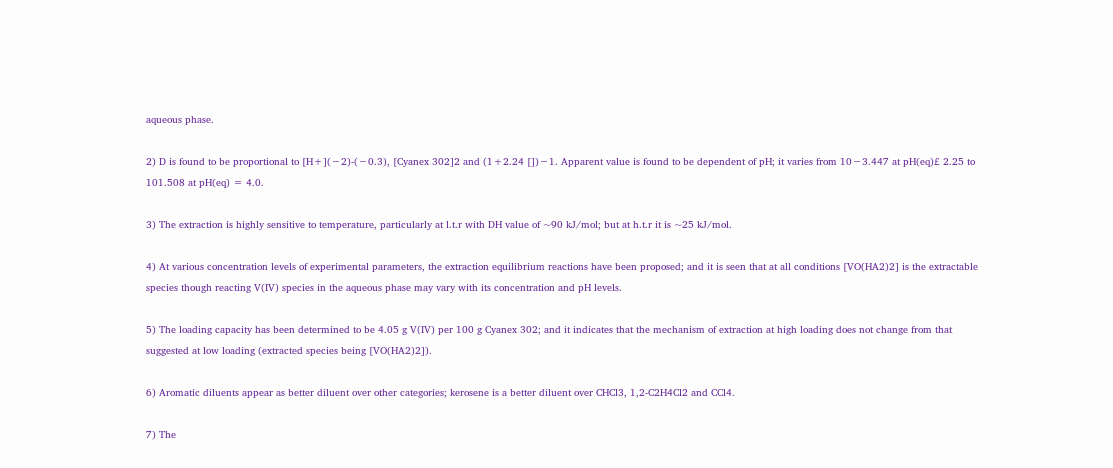aqueous phase.

2) D is found to be proportional to [H+](−2)-(−0.3), [Cyanex 302]2 and (1+2.24 [])−1. Apparent value is found to be dependent of pH; it varies from 10−3.447 at pH(eq)£ 2.25 to 101.508 at pH(eq) = 4.0.

3) The extraction is highly sensitive to temperature, particularly at l.t.r with DH value of ~90 kJ/mol; but at h.t.r it is ~25 kJ/mol.

4) At various concentration levels of experimental parameters, the extraction equilibrium reactions have been proposed; and it is seen that at all conditions [VO(HA2)2] is the extractable species though reacting V(IV) species in the aqueous phase may vary with its concentration and pH levels.

5) The loading capacity has been determined to be 4.05 g V(IV) per 100 g Cyanex 302; and it indicates that the mechanism of extraction at high loading does not change from that suggested at low loading (extracted species being [VO(HA2)2]).

6) Aromatic diluents appear as better diluent over other categories; kerosene is a better diluent over CHCl3, 1,2-C2H4Cl2 and CCl4.

7) The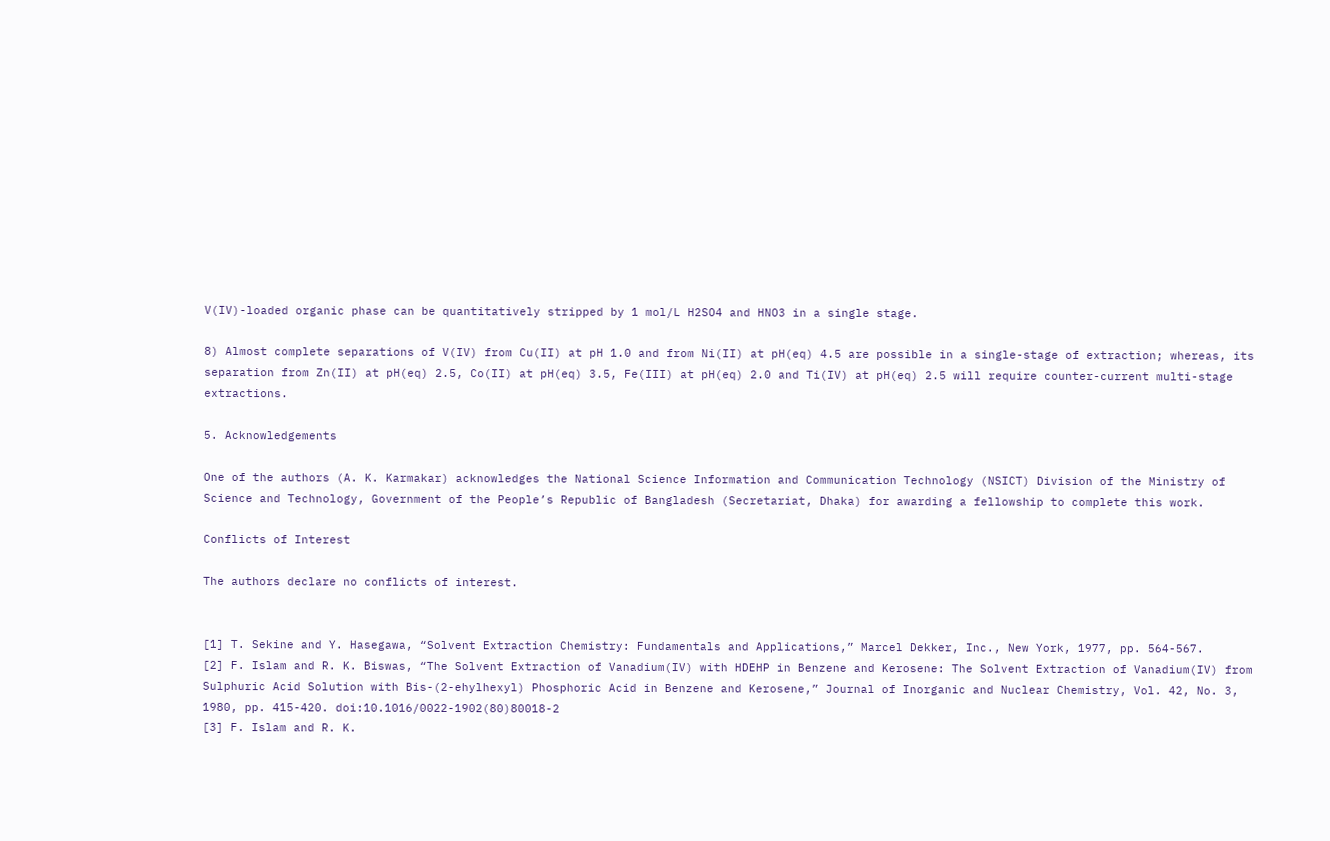V(IV)-loaded organic phase can be quantitatively stripped by 1 mol/L H2SO4 and HNO3 in a single stage.

8) Almost complete separations of V(IV) from Cu(II) at pH 1.0 and from Ni(II) at pH(eq) 4.5 are possible in a single-stage of extraction; whereas, its separation from Zn(II) at pH(eq) 2.5, Co(II) at pH(eq) 3.5, Fe(III) at pH(eq) 2.0 and Ti(IV) at pH(eq) 2.5 will require counter-current multi-stage extractions.

5. Acknowledgements

One of the authors (A. K. Karmakar) acknowledges the National Science Information and Communication Technology (NSICT) Division of the Ministry of Science and Technology, Government of the People’s Republic of Bangladesh (Secretariat, Dhaka) for awarding a fellowship to complete this work.

Conflicts of Interest

The authors declare no conflicts of interest.


[1] T. Sekine and Y. Hasegawa, “Solvent Extraction Chemistry: Fundamentals and Applications,” Marcel Dekker, Inc., New York, 1977, pp. 564-567.
[2] F. Islam and R. K. Biswas, “The Solvent Extraction of Vanadium(IV) with HDEHP in Benzene and Kerosene: The Solvent Extraction of Vanadium(IV) from Sulphuric Acid Solution with Bis-(2-ehylhexyl) Phosphoric Acid in Benzene and Kerosene,” Journal of Inorganic and Nuclear Chemistry, Vol. 42, No. 3, 1980, pp. 415-420. doi:10.1016/0022-1902(80)80018-2
[3] F. Islam and R. K.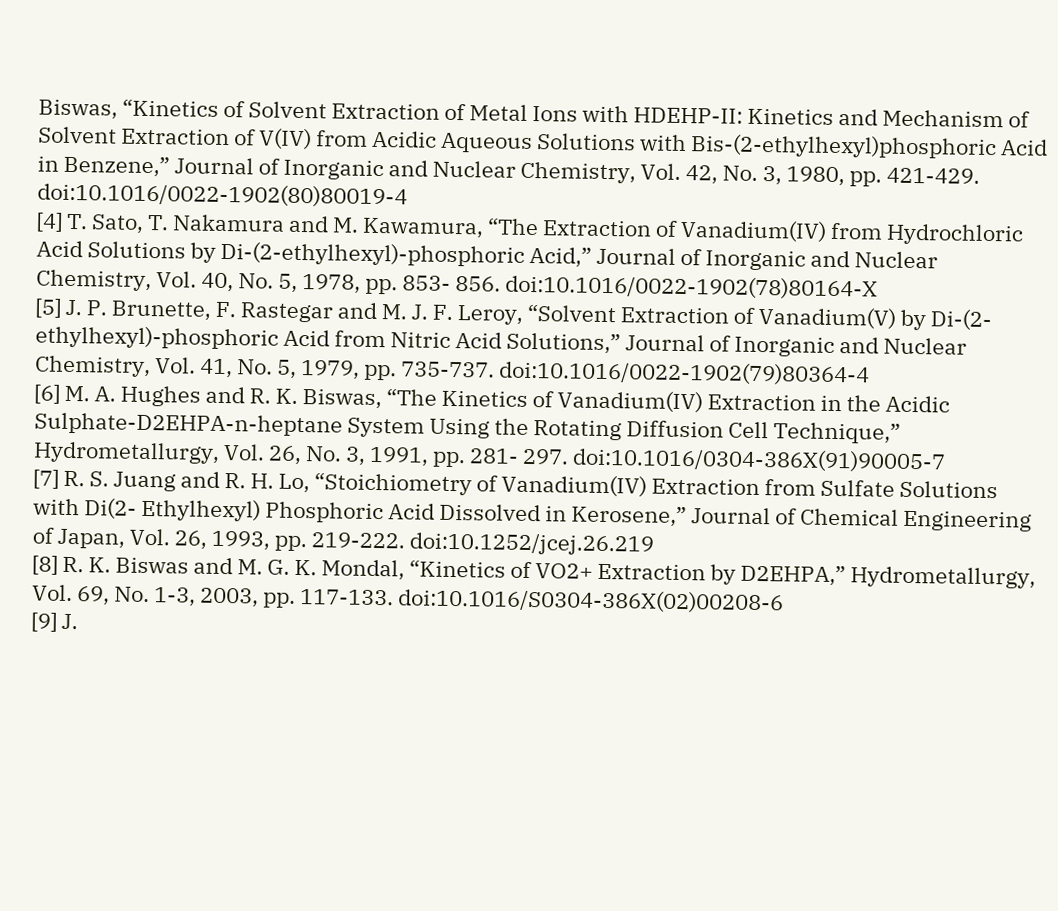Biswas, “Kinetics of Solvent Extraction of Metal Ions with HDEHP-II: Kinetics and Mechanism of Solvent Extraction of V(IV) from Acidic Aqueous Solutions with Bis-(2-ethylhexyl)phosphoric Acid in Benzene,” Journal of Inorganic and Nuclear Chemistry, Vol. 42, No. 3, 1980, pp. 421-429. doi:10.1016/0022-1902(80)80019-4
[4] T. Sato, T. Nakamura and M. Kawamura, “The Extraction of Vanadium(IV) from Hydrochloric Acid Solutions by Di-(2-ethylhexyl)-phosphoric Acid,” Journal of Inorganic and Nuclear Chemistry, Vol. 40, No. 5, 1978, pp. 853- 856. doi:10.1016/0022-1902(78)80164-X
[5] J. P. Brunette, F. Rastegar and M. J. F. Leroy, “Solvent Extraction of Vanadium(V) by Di-(2-ethylhexyl)-phosphoric Acid from Nitric Acid Solutions,” Journal of Inorganic and Nuclear Chemistry, Vol. 41, No. 5, 1979, pp. 735-737. doi:10.1016/0022-1902(79)80364-4
[6] M. A. Hughes and R. K. Biswas, “The Kinetics of Vanadium(IV) Extraction in the Acidic Sulphate-D2EHPA-n-heptane System Using the Rotating Diffusion Cell Technique,” Hydrometallurgy, Vol. 26, No. 3, 1991, pp. 281- 297. doi:10.1016/0304-386X(91)90005-7
[7] R. S. Juang and R. H. Lo, “Stoichiometry of Vanadium(IV) Extraction from Sulfate Solutions with Di(2- Ethylhexyl) Phosphoric Acid Dissolved in Kerosene,” Journal of Chemical Engineering of Japan, Vol. 26, 1993, pp. 219-222. doi:10.1252/jcej.26.219
[8] R. K. Biswas and M. G. K. Mondal, “Kinetics of VO2+ Extraction by D2EHPA,” Hydrometallurgy, Vol. 69, No. 1-3, 2003, pp. 117-133. doi:10.1016/S0304-386X(02)00208-6
[9] J.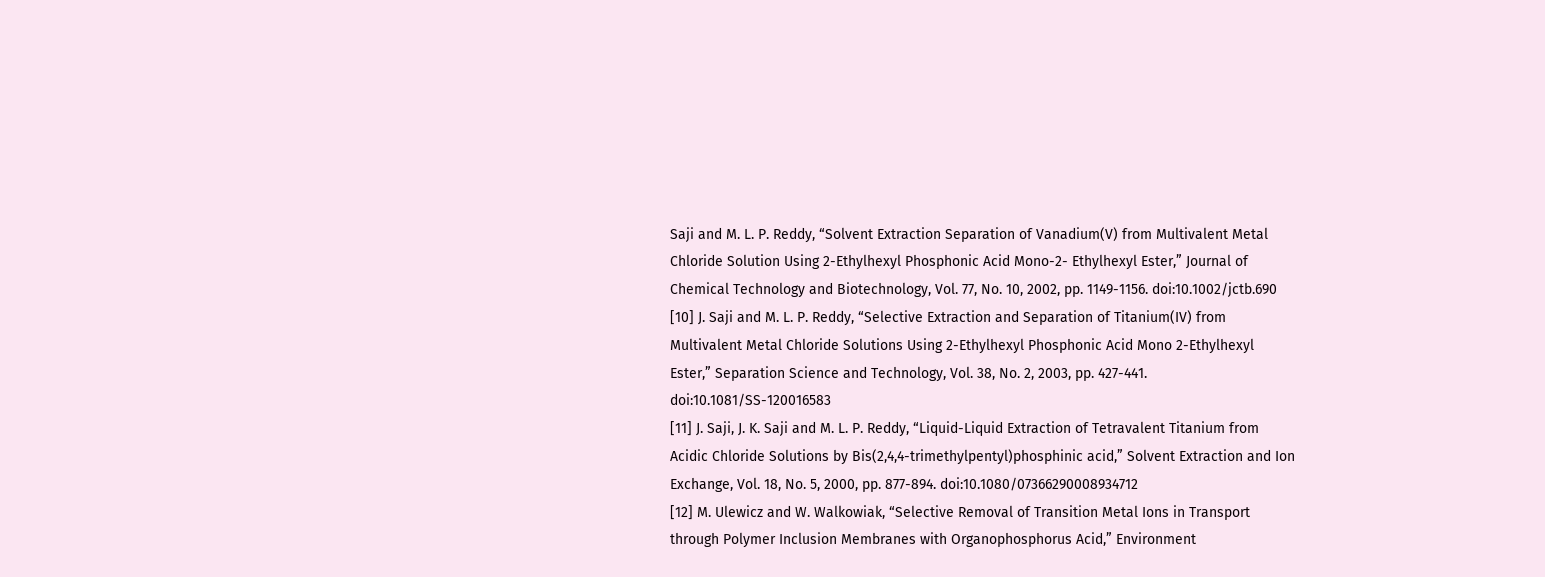Saji and M. L. P. Reddy, “Solvent Extraction Separation of Vanadium(V) from Multivalent Metal Chloride Solution Using 2-Ethylhexyl Phosphonic Acid Mono-2- Ethylhexyl Ester,” Journal of Chemical Technology and Biotechnology, Vol. 77, No. 10, 2002, pp. 1149-1156. doi:10.1002/jctb.690
[10] J. Saji and M. L. P. Reddy, “Selective Extraction and Separation of Titanium(IV) from Multivalent Metal Chloride Solutions Using 2-Ethylhexyl Phosphonic Acid Mono 2-Ethylhexyl Ester,” Separation Science and Technology, Vol. 38, No. 2, 2003, pp. 427-441. doi:10.1081/SS-120016583
[11] J. Saji, J. K. Saji and M. L. P. Reddy, “Liquid-Liquid Extraction of Tetravalent Titanium from Acidic Chloride Solutions by Bis(2,4,4-trimethylpentyl)phosphinic acid,” Solvent Extraction and Ion Exchange, Vol. 18, No. 5, 2000, pp. 877-894. doi:10.1080/07366290008934712
[12] M. Ulewicz and W. Walkowiak, “Selective Removal of Transition Metal Ions in Transport through Polymer Inclusion Membranes with Organophosphorus Acid,” Environment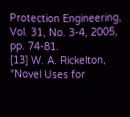Protection Engineering, Vol. 31, No. 3-4, 2005, pp. 74-81.
[13] W. A. Rickelton, “Novel Uses for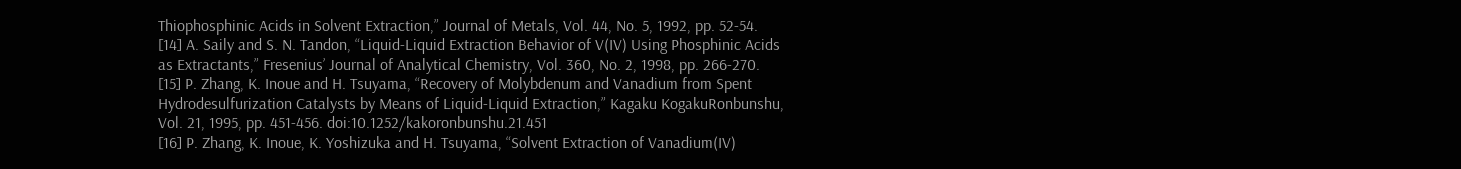Thiophosphinic Acids in Solvent Extraction,” Journal of Metals, Vol. 44, No. 5, 1992, pp. 52-54.
[14] A. Saily and S. N. Tandon, “Liquid-Liquid Extraction Behavior of V(IV) Using Phosphinic Acids as Extractants,” Fresenius’ Journal of Analytical Chemistry, Vol. 360, No. 2, 1998, pp. 266-270.
[15] P. Zhang, K. Inoue and H. Tsuyama, “Recovery of Molybdenum and Vanadium from Spent Hydrodesulfurization Catalysts by Means of Liquid-Liquid Extraction,” Kagaku KogakuRonbunshu, Vol. 21, 1995, pp. 451-456. doi:10.1252/kakoronbunshu.21.451
[16] P. Zhang, K. Inoue, K. Yoshizuka and H. Tsuyama, “Solvent Extraction of Vanadium(IV)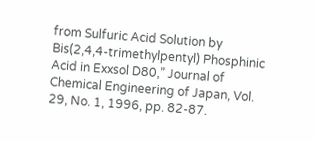from Sulfuric Acid Solution by Bis(2,4,4-trimethylpentyl) Phosphinic Acid in Exxsol D80,” Journal of Chemical Engineering of Japan, Vol. 29, No. 1, 1996, pp. 82-87.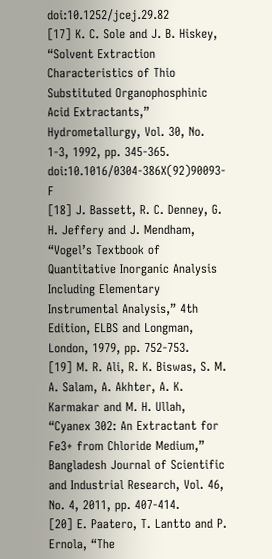doi:10.1252/jcej.29.82
[17] K. C. Sole and J. B. Hiskey, “Solvent Extraction Characteristics of Thio Substituted Organophosphinic Acid Extractants,” Hydrometallurgy, Vol. 30, No. 1-3, 1992, pp. 345-365. doi:10.1016/0304-386X(92)90093-F
[18] J. Bassett, R. C. Denney, G. H. Jeffery and J. Mendham, “Vogel’s Textbook of Quantitative Inorganic Analysis Including Elementary Instrumental Analysis,” 4th Edition, ELBS and Longman, London, 1979, pp. 752-753.
[19] M. R. Ali, R. K. Biswas, S. M. A. Salam, A. Akhter, A. K. Karmakar and M. H. Ullah, “Cyanex 302: An Extractant for Fe3+ from Chloride Medium,” Bangladesh Journal of Scientific and Industrial Research, Vol. 46, No. 4, 2011, pp. 407-414.
[20] E. Paatero, T. Lantto and P. Ernola, “The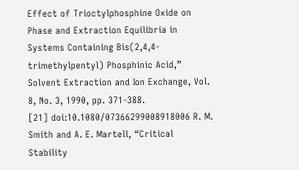Effect of Trioctylphosphine Oxide on Phase and Extraction Equilibria in Systems Containing Bis(2,4,4-trimethylpentyl) Phosphinic Acid,” Solvent Extraction and Ion Exchange, Vol. 8, No. 3, 1990, pp. 371-388.
[21] doi:10.1080/07366299008918006 R. M. Smith and A. E. Martell, “Critical Stability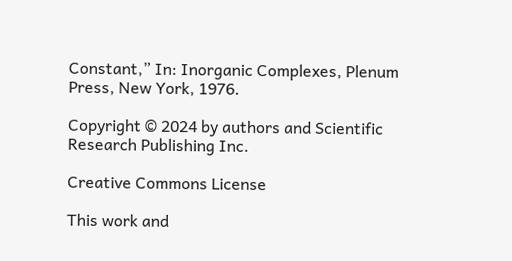Constant,” In: Inorganic Complexes, Plenum Press, New York, 1976.

Copyright © 2024 by authors and Scientific Research Publishing Inc.

Creative Commons License

This work and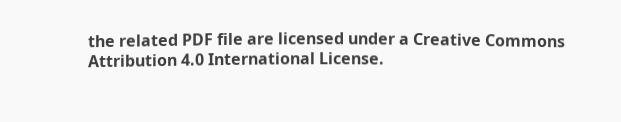the related PDF file are licensed under a Creative Commons Attribution 4.0 International License.